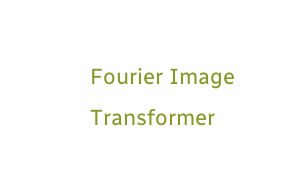Fourier Image Transformer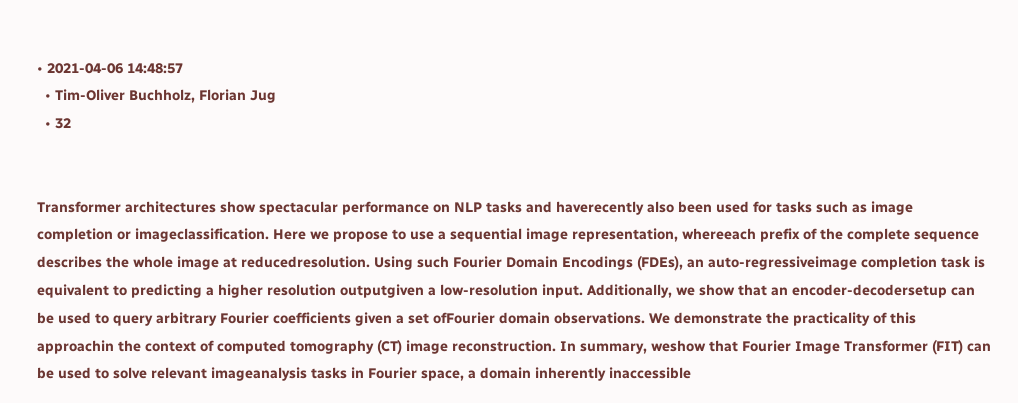• 2021-04-06 14:48:57
  • Tim-Oliver Buchholz, Florian Jug
  • 32


Transformer architectures show spectacular performance on NLP tasks and haverecently also been used for tasks such as image completion or imageclassification. Here we propose to use a sequential image representation, whereeach prefix of the complete sequence describes the whole image at reducedresolution. Using such Fourier Domain Encodings (FDEs), an auto-regressiveimage completion task is equivalent to predicting a higher resolution outputgiven a low-resolution input. Additionally, we show that an encoder-decodersetup can be used to query arbitrary Fourier coefficients given a set ofFourier domain observations. We demonstrate the practicality of this approachin the context of computed tomography (CT) image reconstruction. In summary, weshow that Fourier Image Transformer (FIT) can be used to solve relevant imageanalysis tasks in Fourier space, a domain inherently inaccessible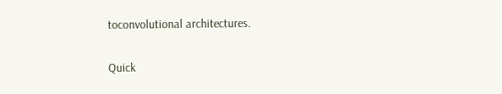toconvolutional architectures.


Quick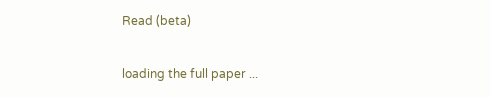Read (beta)

loading the full paper ...